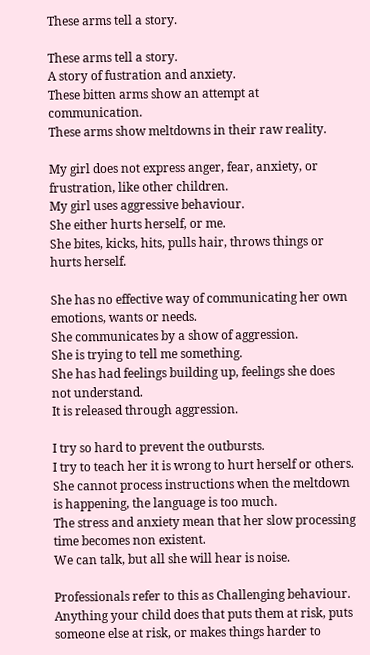These arms tell a story.

These arms tell a story.
A story of fustration and anxiety.
These bitten arms show an attempt at communication.
These arms show meltdowns in their raw reality.

My girl does not express anger, fear, anxiety, or frustration, like other children.
My girl uses aggressive behaviour.
She either hurts herself, or me.
She bites, kicks, hits, pulls hair, throws things or hurts herself.

She has no effective way of communicating her own emotions, wants or needs.
She communicates by a show of aggression.
She is trying to tell me something.
She has had feelings building up, feelings she does not understand.
It is released through aggression.

I try so hard to prevent the outbursts.
I try to teach her it is wrong to hurt herself or others.
She cannot process instructions when the meltdown is happening, the language is too much.
The stress and anxiety mean that her slow processing time becomes non existent.
We can talk, but all she will hear is noise.

Professionals refer to this as Challenging behaviour.
Anything your child does that puts them at risk, puts someone else at risk, or makes things harder to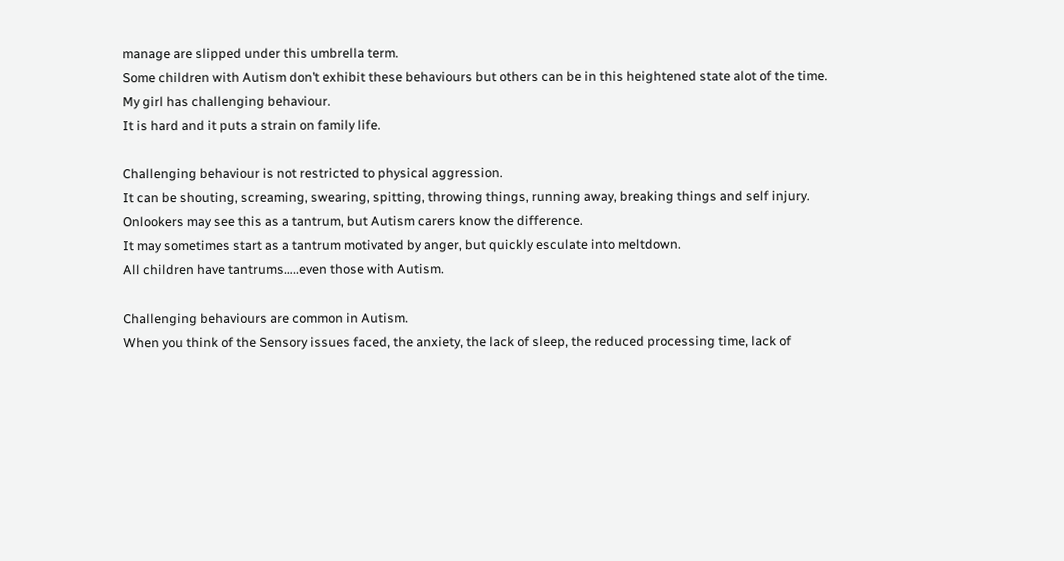manage are slipped under this umbrella term.
Some children with Autism don’t exhibit these behaviours but others can be in this heightened state alot of the time.
My girl has challenging behaviour.
It is hard and it puts a strain on family life.

Challenging behaviour is not restricted to physical aggression.
It can be shouting, screaming, swearing, spitting, throwing things, running away, breaking things and self injury.
Onlookers may see this as a tantrum, but Autism carers know the difference.
It may sometimes start as a tantrum motivated by anger, but quickly esculate into meltdown.
All children have tantrums…..even those with Autism.

Challenging behaviours are common in Autism.
When you think of the Sensory issues faced, the anxiety, the lack of sleep, the reduced processing time, lack of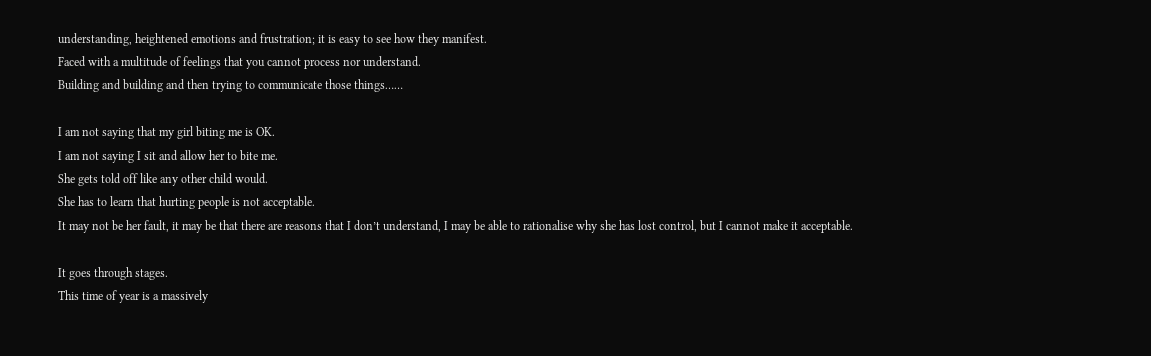understanding, heightened emotions and frustration; it is easy to see how they manifest.
Faced with a multitude of feelings that you cannot process nor understand.
Building and building and then trying to communicate those things……

I am not saying that my girl biting me is OK.
I am not saying I sit and allow her to bite me.
She gets told off like any other child would.
She has to learn that hurting people is not acceptable.
It may not be her fault, it may be that there are reasons that I don’t understand, I may be able to rationalise why she has lost control, but I cannot make it acceptable.

It goes through stages.
This time of year is a massively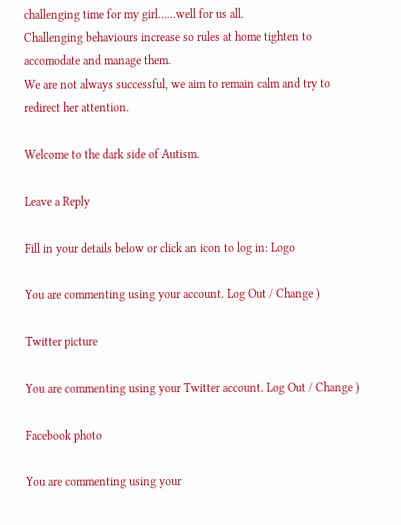challenging time for my girl……well for us all.
Challenging behaviours increase so rules at home tighten to accomodate and manage them.
We are not always successful, we aim to remain calm and try to redirect her attention.

Welcome to the dark side of Autism.

Leave a Reply

Fill in your details below or click an icon to log in: Logo

You are commenting using your account. Log Out / Change )

Twitter picture

You are commenting using your Twitter account. Log Out / Change )

Facebook photo

You are commenting using your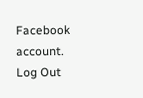Facebook account. Log Out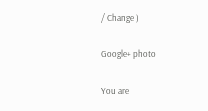/ Change )

Google+ photo

You are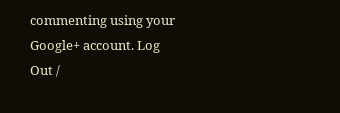commenting using your Google+ account. Log Out /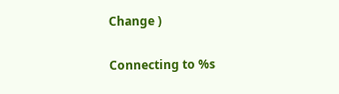Change )

Connecting to %s